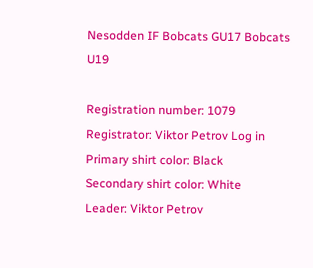Nesodden IF Bobcats GU17 Bobcats U19

Registration number: 1079
Registrator: Viktor Petrov Log in
Primary shirt color: Black
Secondary shirt color: White
Leader: Viktor Petrov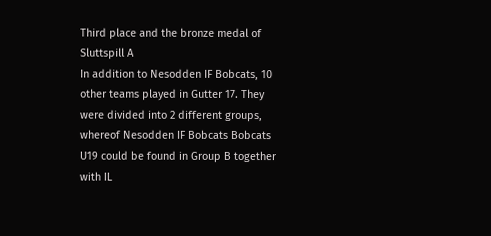Third place and the bronze medal of Sluttspill A
In addition to Nesodden IF Bobcats, 10 other teams played in Gutter 17. They were divided into 2 different groups, whereof Nesodden IF Bobcats Bobcats U19 could be found in Group B together with IL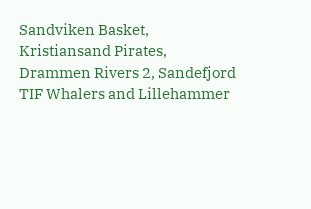Sandviken Basket, Kristiansand Pirates, Drammen Rivers 2, Sandefjord TIF Whalers and Lillehammer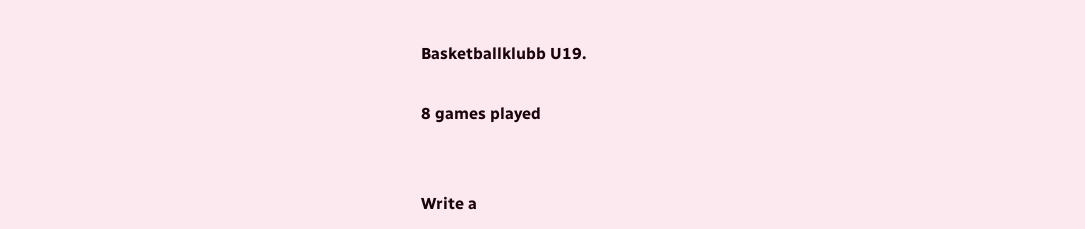Basketballklubb U19.

8 games played


Write a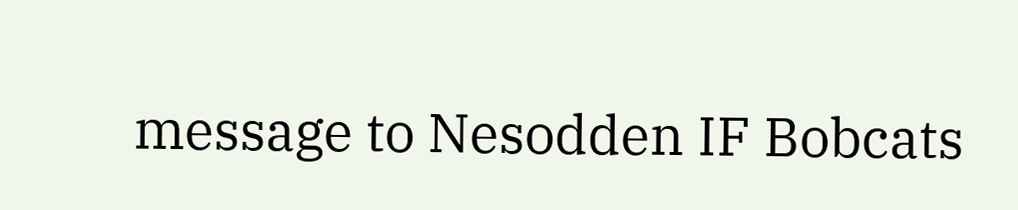message to Nesodden IF Bobcats